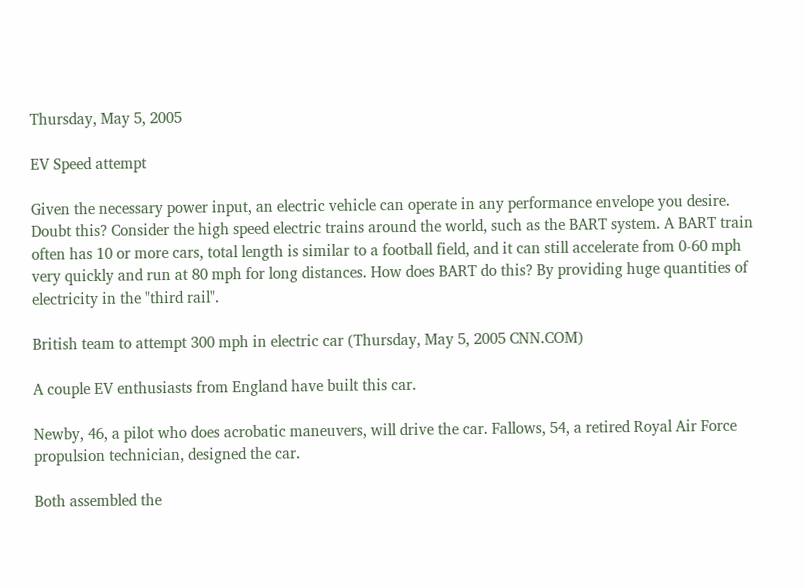Thursday, May 5, 2005

EV Speed attempt

Given the necessary power input, an electric vehicle can operate in any performance envelope you desire. Doubt this? Consider the high speed electric trains around the world, such as the BART system. A BART train often has 10 or more cars, total length is similar to a football field, and it can still accelerate from 0-60 mph very quickly and run at 80 mph for long distances. How does BART do this? By providing huge quantities of electricity in the "third rail".

British team to attempt 300 mph in electric car (Thursday, May 5, 2005 CNN.COM)

A couple EV enthusiasts from England have built this car.

Newby, 46, a pilot who does acrobatic maneuvers, will drive the car. Fallows, 54, a retired Royal Air Force propulsion technician, designed the car.

Both assembled the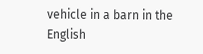vehicle in a barn in the English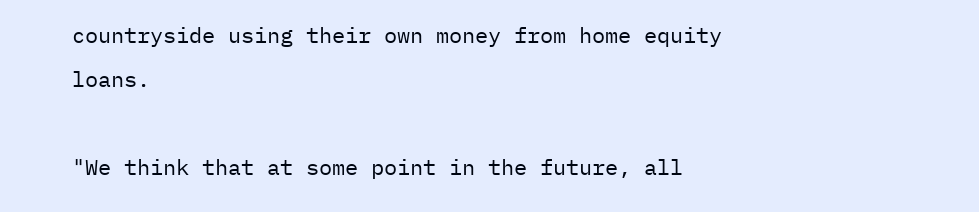countryside using their own money from home equity loans.

"We think that at some point in the future, all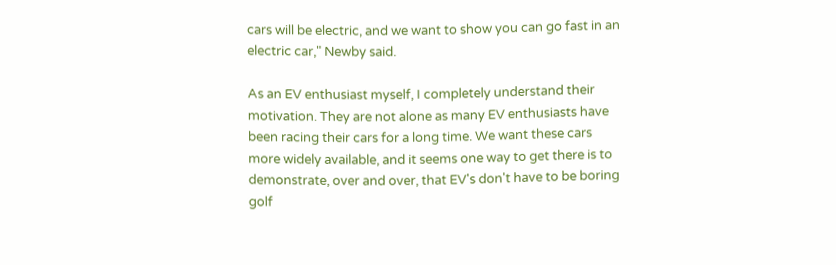cars will be electric, and we want to show you can go fast in an electric car," Newby said.

As an EV enthusiast myself, I completely understand their motivation. They are not alone as many EV enthusiasts have been racing their cars for a long time. We want these cars more widely available, and it seems one way to get there is to demonstrate, over and over, that EV's don't have to be boring golf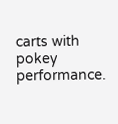carts with pokey performance.